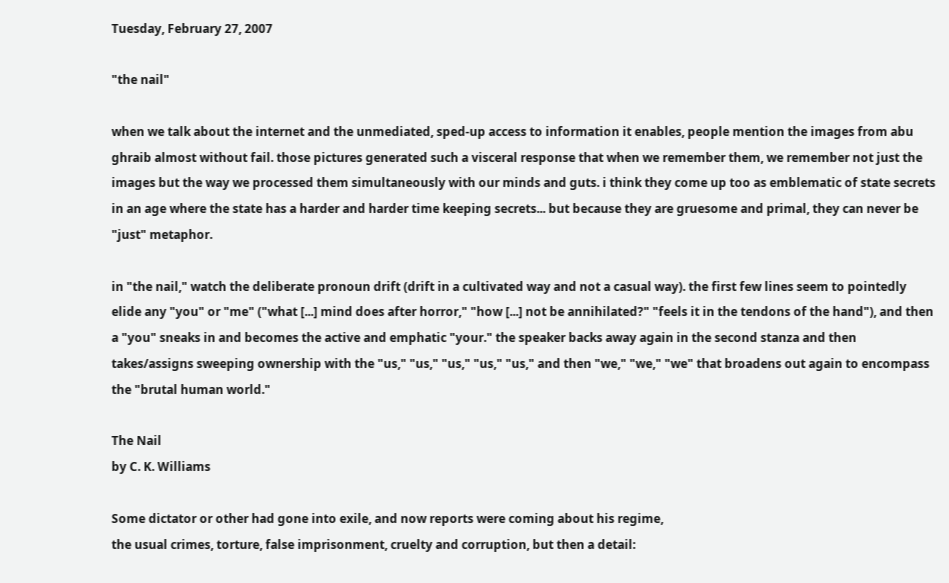Tuesday, February 27, 2007

"the nail"

when we talk about the internet and the unmediated, sped-up access to information it enables, people mention the images from abu ghraib almost without fail. those pictures generated such a visceral response that when we remember them, we remember not just the images but the way we processed them simultaneously with our minds and guts. i think they come up too as emblematic of state secrets in an age where the state has a harder and harder time keeping secrets... but because they are gruesome and primal, they can never be "just" metaphor.

in "the nail," watch the deliberate pronoun drift (drift in a cultivated way and not a casual way). the first few lines seem to pointedly elide any "you" or "me" ("what [...] mind does after horror," "how [...] not be annihilated?" "feels it in the tendons of the hand"), and then a "you" sneaks in and becomes the active and emphatic "your." the speaker backs away again in the second stanza and then takes/assigns sweeping ownership with the "us," "us," "us," "us," "us," and then "we," "we," "we" that broadens out again to encompass the "brutal human world."

The Nail
by C. K. Williams

Some dictator or other had gone into exile, and now reports were coming about his regime,
the usual crimes, torture, false imprisonment, cruelty and corruption, but then a detail: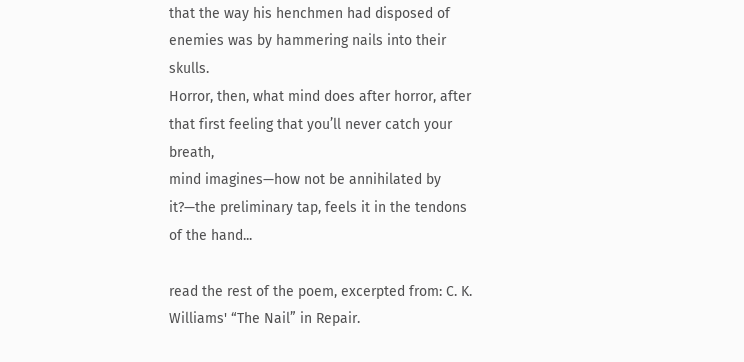that the way his henchmen had disposed of enemies was by hammering nails into their skulls.
Horror, then, what mind does after horror, after that first feeling that you’ll never catch your breath,
mind imagines—how not be annihilated by it?—the preliminary tap, feels it in the tendons of the hand...

read the rest of the poem, excerpted from: C. K. Williams' “The Nail” in Repair.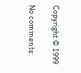Copyright © 1999

No comments: